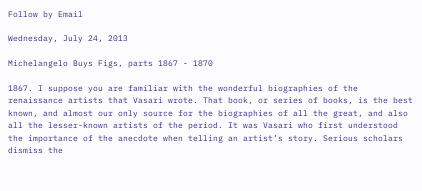Follow by Email

Wednesday, July 24, 2013

Michelangelo Buys Figs, parts 1867 - 1870

1867. I suppose you are familiar with the wonderful biographies of the renaissance artists that Vasari wrote. That book, or series of books, is the best known, and almost our only source for the biographies of all the great, and also all the lesser-known artists of the period. It was Vasari who first understood the importance of the anecdote when telling an artist’s story. Serious scholars dismiss the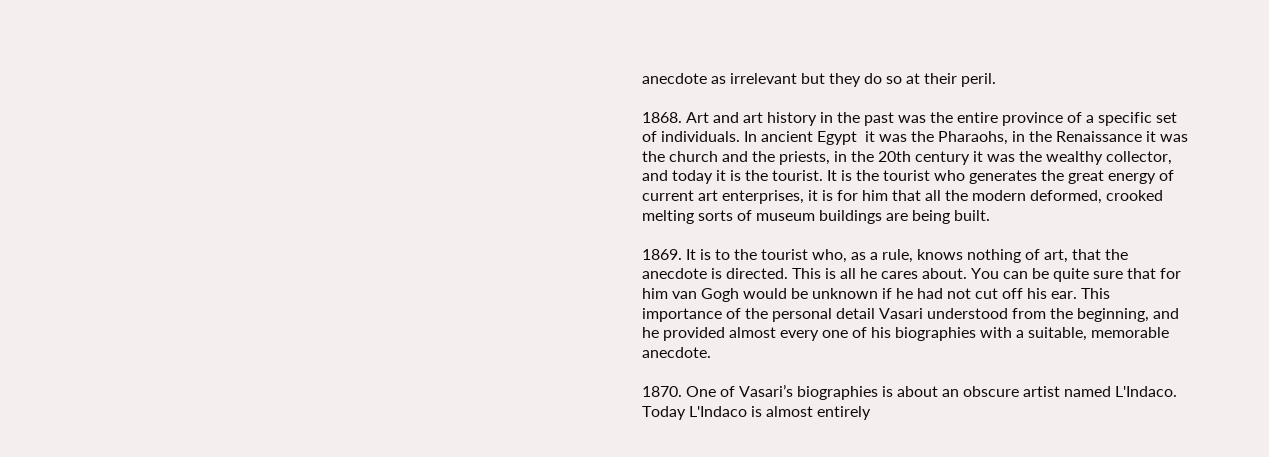anecdote as irrelevant but they do so at their peril.

1868. Art and art history in the past was the entire province of a specific set of individuals. In ancient Egypt  it was the Pharaohs, in the Renaissance it was the church and the priests, in the 20th century it was the wealthy collector, and today it is the tourist. It is the tourist who generates the great energy of current art enterprises, it is for him that all the modern deformed, crooked melting sorts of museum buildings are being built.

1869. It is to the tourist who, as a rule, knows nothing of art, that the anecdote is directed. This is all he cares about. You can be quite sure that for him van Gogh would be unknown if he had not cut off his ear. This importance of the personal detail Vasari understood from the beginning, and he provided almost every one of his biographies with a suitable, memorable anecdote.

1870. One of Vasari’s biographies is about an obscure artist named L'Indaco. Today L'Indaco is almost entirely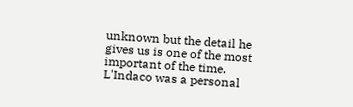unknown but the detail he gives us is one of the most important of the time. L'Indaco was a personal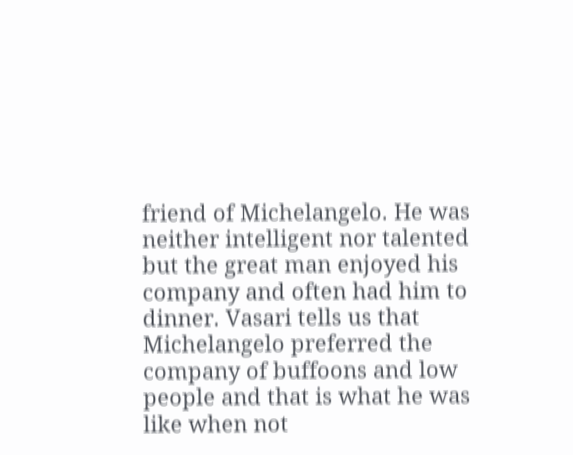friend of Michelangelo. He was neither intelligent nor talented but the great man enjoyed his company and often had him to dinner. Vasari tells us that Michelangelo preferred the company of buffoons and low people and that is what he was like when not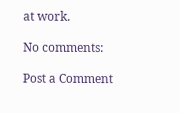at work.

No comments:

Post a Comment